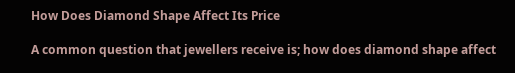How Does Diamond Shape Affect Its Price

A common question that jewellers receive is; how does diamond shape affect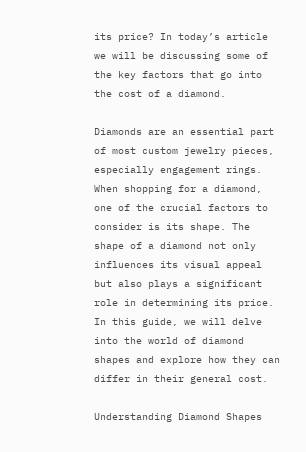its price? In today’s article we will be discussing some of the key factors that go into the cost of a diamond.

Diamonds are an essential part of most custom jewelry pieces, especially engagement rings. When shopping for a diamond, one of the crucial factors to consider is its shape. The shape of a diamond not only influences its visual appeal but also plays a significant role in determining its price. In this guide, we will delve into the world of diamond shapes and explore how they can differ in their general cost.

Understanding Diamond Shapes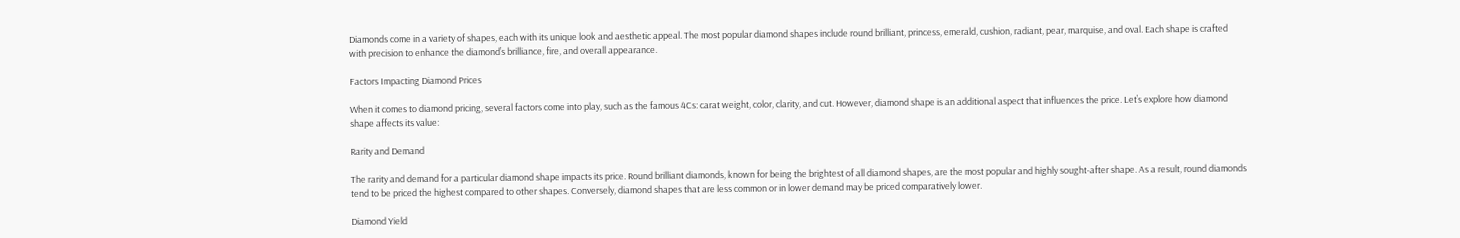Diamonds come in a variety of shapes, each with its unique look and aesthetic appeal. The most popular diamond shapes include round brilliant, princess, emerald, cushion, radiant, pear, marquise, and oval. Each shape is crafted with precision to enhance the diamond’s brilliance, fire, and overall appearance.

Factors Impacting Diamond Prices

When it comes to diamond pricing, several factors come into play, such as the famous 4Cs: carat weight, color, clarity, and cut. However, diamond shape is an additional aspect that influences the price. Let’s explore how diamond shape affects its value:

Rarity and Demand

The rarity and demand for a particular diamond shape impacts its price. Round brilliant diamonds, known for being the brightest of all diamond shapes, are the most popular and highly sought-after shape. As a result, round diamonds tend to be priced the highest compared to other shapes. Conversely, diamond shapes that are less common or in lower demand may be priced comparatively lower.

Diamond Yield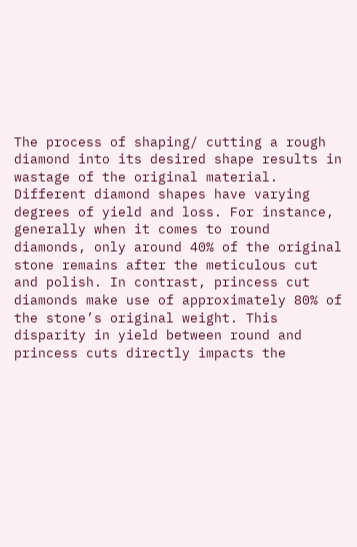The process of shaping/ cutting a rough diamond into its desired shape results in wastage of the original material. Different diamond shapes have varying degrees of yield and loss. For instance, generally when it comes to round diamonds, only around 40% of the original stone remains after the meticulous cut and polish. In contrast, princess cut diamonds make use of approximately 80% of the stone’s original weight. This disparity in yield between round and princess cuts directly impacts the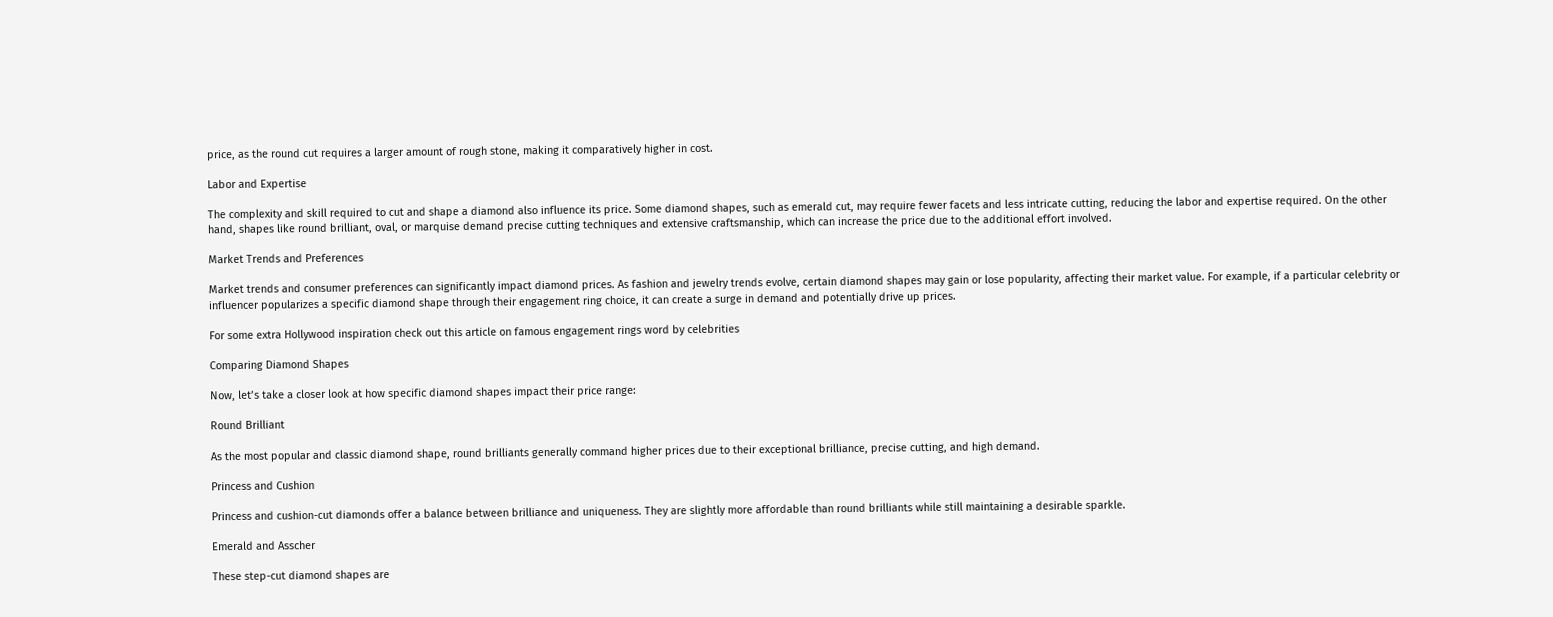price, as the round cut requires a larger amount of rough stone, making it comparatively higher in cost.

Labor and Expertise

The complexity and skill required to cut and shape a diamond also influence its price. Some diamond shapes, such as emerald cut, may require fewer facets and less intricate cutting, reducing the labor and expertise required. On the other hand, shapes like round brilliant, oval, or marquise demand precise cutting techniques and extensive craftsmanship, which can increase the price due to the additional effort involved.

Market Trends and Preferences

Market trends and consumer preferences can significantly impact diamond prices. As fashion and jewelry trends evolve, certain diamond shapes may gain or lose popularity, affecting their market value. For example, if a particular celebrity or influencer popularizes a specific diamond shape through their engagement ring choice, it can create a surge in demand and potentially drive up prices.

For some extra Hollywood inspiration check out this article on famous engagement rings word by celebrities

Comparing Diamond Shapes

Now, let’s take a closer look at how specific diamond shapes impact their price range:

Round Brilliant

As the most popular and classic diamond shape, round brilliants generally command higher prices due to their exceptional brilliance, precise cutting, and high demand.

Princess and Cushion

Princess and cushion-cut diamonds offer a balance between brilliance and uniqueness. They are slightly more affordable than round brilliants while still maintaining a desirable sparkle.

Emerald and Asscher

These step-cut diamond shapes are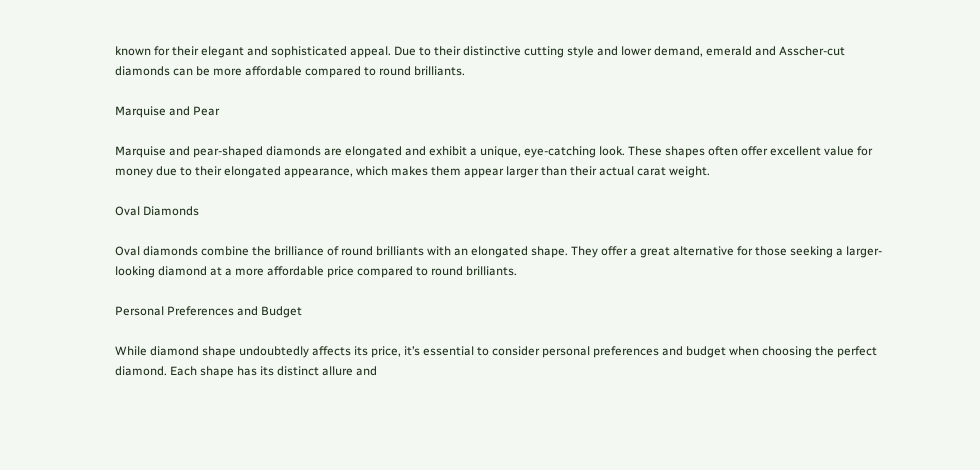known for their elegant and sophisticated appeal. Due to their distinctive cutting style and lower demand, emerald and Asscher-cut diamonds can be more affordable compared to round brilliants.

Marquise and Pear

Marquise and pear-shaped diamonds are elongated and exhibit a unique, eye-catching look. These shapes often offer excellent value for money due to their elongated appearance, which makes them appear larger than their actual carat weight.

Oval Diamonds

Oval diamonds combine the brilliance of round brilliants with an elongated shape. They offer a great alternative for those seeking a larger-looking diamond at a more affordable price compared to round brilliants.

Personal Preferences and Budget

While diamond shape undoubtedly affects its price, it’s essential to consider personal preferences and budget when choosing the perfect diamond. Each shape has its distinct allure and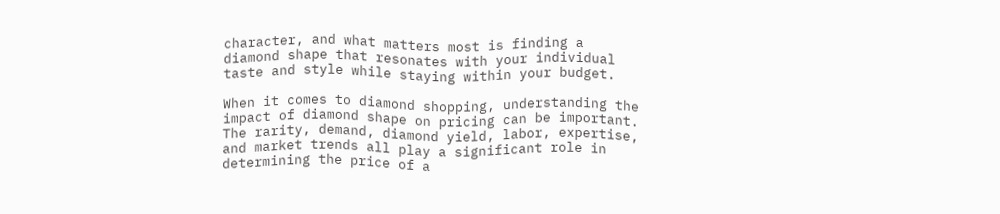character, and what matters most is finding a diamond shape that resonates with your individual taste and style while staying within your budget.

When it comes to diamond shopping, understanding the impact of diamond shape on pricing can be important. The rarity, demand, diamond yield, labor, expertise, and market trends all play a significant role in determining the price of a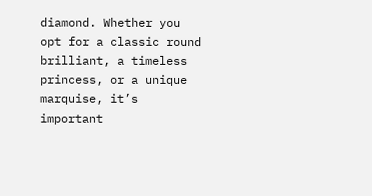diamond. Whether you opt for a classic round brilliant, a timeless princess, or a unique marquise, it’s important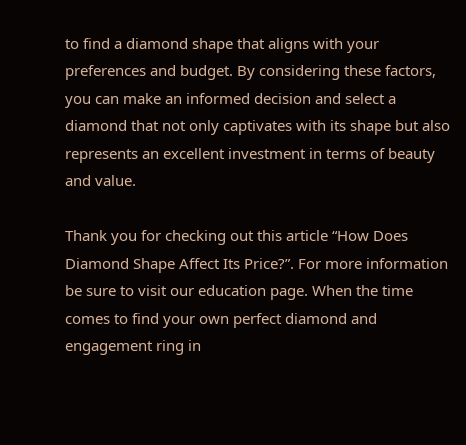to find a diamond shape that aligns with your preferences and budget. By considering these factors, you can make an informed decision and select a diamond that not only captivates with its shape but also represents an excellent investment in terms of beauty and value.

Thank you for checking out this article “How Does Diamond Shape Affect Its Price?”. For more information be sure to visit our education page. When the time comes to find your own perfect diamond and engagement ring in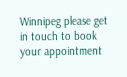Winnipeg please get in touch to book your appointment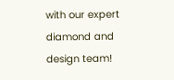with our expert diamond and design team!